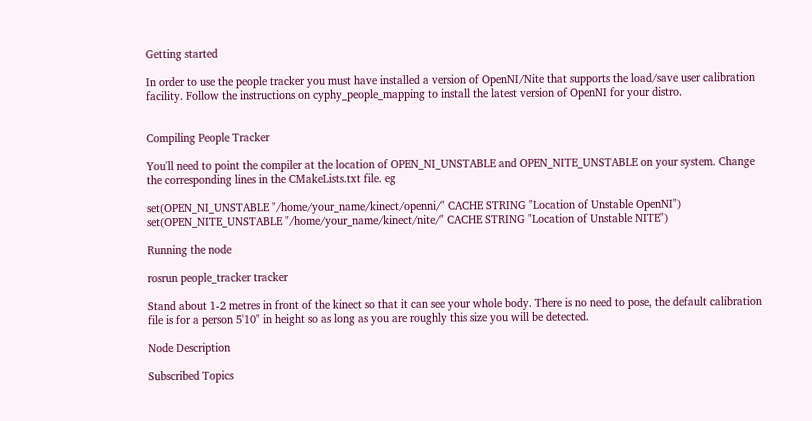Getting started

In order to use the people tracker you must have installed a version of OpenNI/Nite that supports the load/save user calibration facility. Follow the instructions on cyphy_people_mapping to install the latest version of OpenNI for your distro.


Compiling People Tracker

You'll need to point the compiler at the location of OPEN_NI_UNSTABLE and OPEN_NITE_UNSTABLE on your system. Change the corresponding lines in the CMakeLists.txt file. eg

set(OPEN_NI_UNSTABLE "/home/your_name/kinect/openni/" CACHE STRING "Location of Unstable OpenNI")
set(OPEN_NITE_UNSTABLE "/home/your_name/kinect/nite/" CACHE STRING "Location of Unstable NITE")

Running the node

rosrun people_tracker tracker

Stand about 1-2 metres in front of the kinect so that it can see your whole body. There is no need to pose, the default calibration file is for a person 5'10" in height so as long as you are roughly this size you will be detected.

Node Description

Subscribed Topics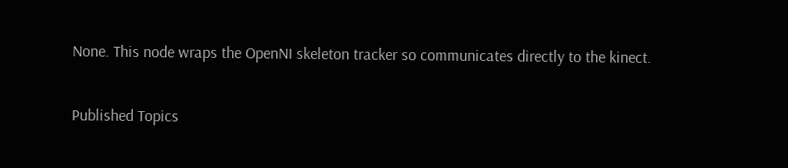None. This node wraps the OpenNI skeleton tracker so communicates directly to the kinect.

Published Topics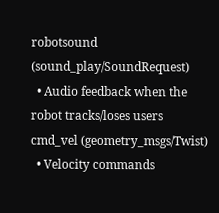robotsound (sound_play/SoundRequest)
  • Audio feedback when the robot tracks/loses users
cmd_vel (geometry_msgs/Twist)
  • Velocity commands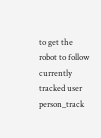to get the robot to follow currently tracked user
person_track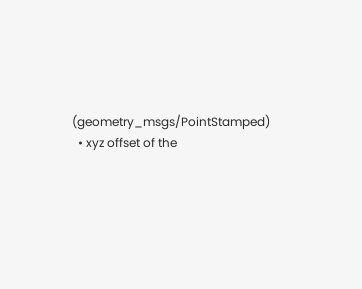(geometry_msgs/PointStamped)
  • xyz offset of the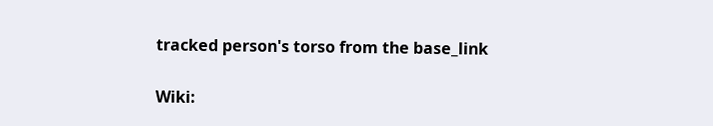tracked person's torso from the base_link

Wiki: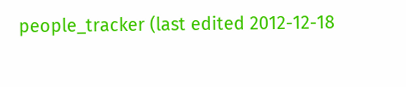people_tracker (last edited 2012-12-18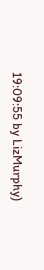19:09:55 by LizMurphy)